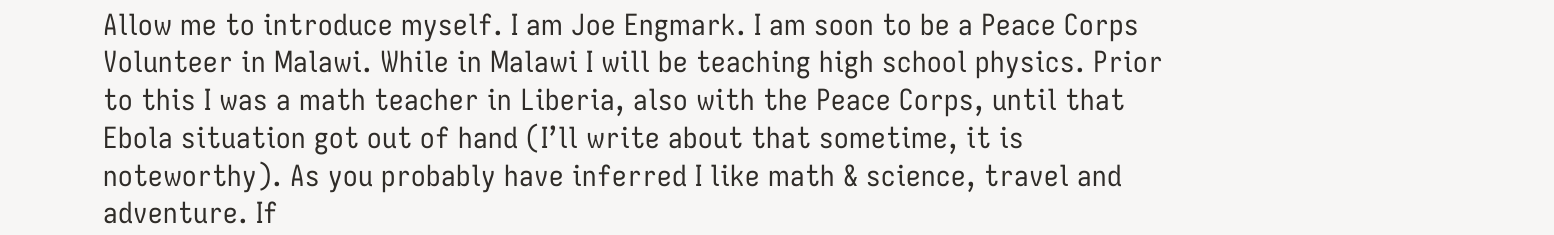Allow me to introduce myself. I am Joe Engmark. I am soon to be a Peace Corps Volunteer in Malawi. While in Malawi I will be teaching high school physics. Prior to this I was a math teacher in Liberia, also with the Peace Corps, until that Ebola situation got out of hand (I’ll write about that sometime, it is noteworthy). As you probably have inferred I like math & science, travel and adventure. If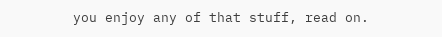you enjoy any of that stuff, read on.